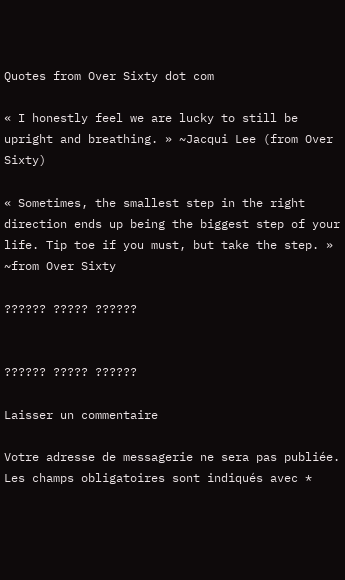Quotes from Over Sixty dot com

« I honestly feel we are lucky to still be upright and breathing. » ~Jacqui Lee (from Over Sixty)

« Sometimes, the smallest step in the right direction ends up being the biggest step of your life. Tip toe if you must, but take the step. » ~from Over Sixty

?????? ????? ??????


?????? ????? ??????

Laisser un commentaire

Votre adresse de messagerie ne sera pas publiée. Les champs obligatoires sont indiqués avec *